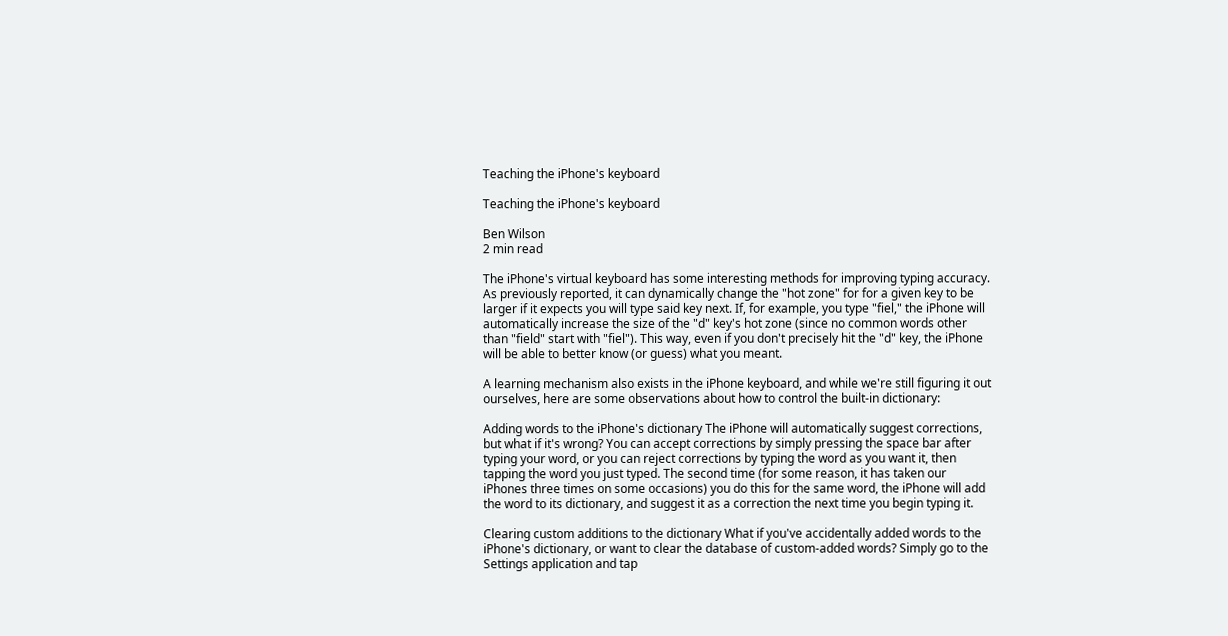Teaching the iPhone's keyboard

Teaching the iPhone's keyboard

Ben Wilson
2 min read

The iPhone's virtual keyboard has some interesting methods for improving typing accuracy. As previously reported, it can dynamically change the "hot zone" for for a given key to be larger if it expects you will type said key next. If, for example, you type "fiel," the iPhone will automatically increase the size of the "d" key's hot zone (since no common words other than "field" start with "fiel"). This way, even if you don't precisely hit the "d" key, the iPhone will be able to better know (or guess) what you meant.

A learning mechanism also exists in the iPhone keyboard, and while we're still figuring it out ourselves, here are some observations about how to control the built-in dictionary:

Adding words to the iPhone's dictionary The iPhone will automatically suggest corrections, but what if it's wrong? You can accept corrections by simply pressing the space bar after typing your word, or you can reject corrections by typing the word as you want it, then tapping the word you just typed. The second time (for some reason, it has taken our iPhones three times on some occasions) you do this for the same word, the iPhone will add the word to its dictionary, and suggest it as a correction the next time you begin typing it.

Clearing custom additions to the dictionary What if you've accidentally added words to the iPhone's dictionary, or want to clear the database of custom-added words? Simply go to the Settings application and tap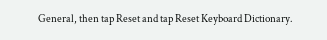General, then tap Reset and tap Reset Keyboard Dictionary.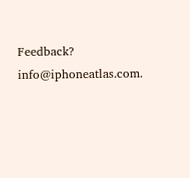Feedback? info@iphoneatlas.com.